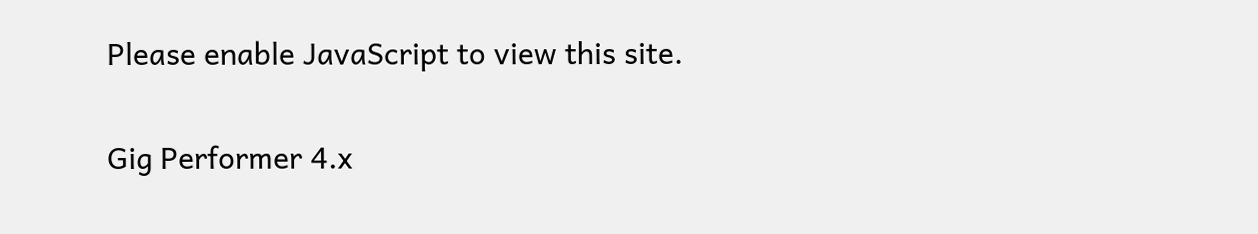Please enable JavaScript to view this site.

Gig Performer 4.x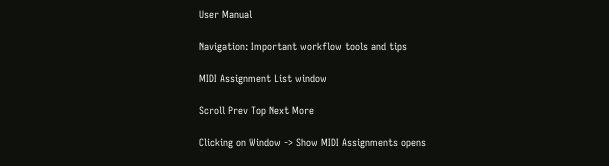User Manual

Navigation: Important workflow tools and tips

MIDI Assignment List window

Scroll Prev Top Next More

Clicking on Window -> Show MIDI Assignments opens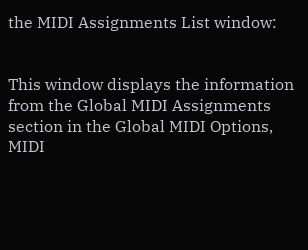the MIDI Assignments List window:


This window displays the information from the Global MIDI Assignments section in the Global MIDI Options, MIDI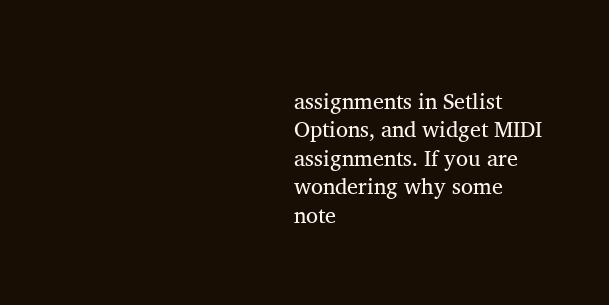assignments in Setlist Options, and widget MIDI assignments. If you are wondering why some note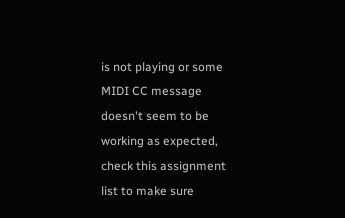is not playing or some MIDI CC message doesn't seem to be working as expected, check this assignment list to make sure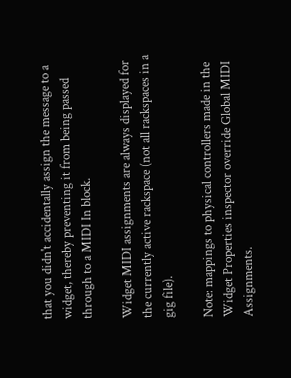that you didn't accidentally assign the message to a widget, thereby preventing it from being passed through to a MIDI In block.

Widget MIDI assignments are always displayed for the currently active rackspace (not all rackspaces in a gig file).

Note: mappings to physical controllers made in the Widget Properties inspector override Global MIDI Assignments.